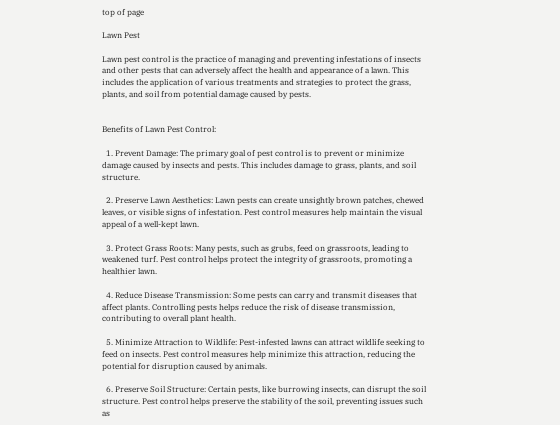top of page

Lawn Pest

Lawn pest control is the practice of managing and preventing infestations of insects and other pests that can adversely affect the health and appearance of a lawn. This includes the application of various treatments and strategies to protect the grass, plants, and soil from potential damage caused by pests.


Benefits of Lawn Pest Control:

  1. Prevent Damage: The primary goal of pest control is to prevent or minimize damage caused by insects and pests. This includes damage to grass, plants, and soil structure.

  2. Preserve Lawn Aesthetics: Lawn pests can create unsightly brown patches, chewed leaves, or visible signs of infestation. Pest control measures help maintain the visual appeal of a well-kept lawn.

  3. Protect Grass Roots: Many pests, such as grubs, feed on grassroots, leading to weakened turf. Pest control helps protect the integrity of grassroots, promoting a healthier lawn.

  4. Reduce Disease Transmission: Some pests can carry and transmit diseases that affect plants. Controlling pests helps reduce the risk of disease transmission, contributing to overall plant health.

  5. Minimize Attraction to Wildlife: Pest-infested lawns can attract wildlife seeking to feed on insects. Pest control measures help minimize this attraction, reducing the potential for disruption caused by animals.

  6. Preserve Soil Structure: Certain pests, like burrowing insects, can disrupt the soil structure. Pest control helps preserve the stability of the soil, preventing issues such as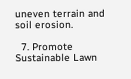uneven terrain and soil erosion.

  7. Promote Sustainable Lawn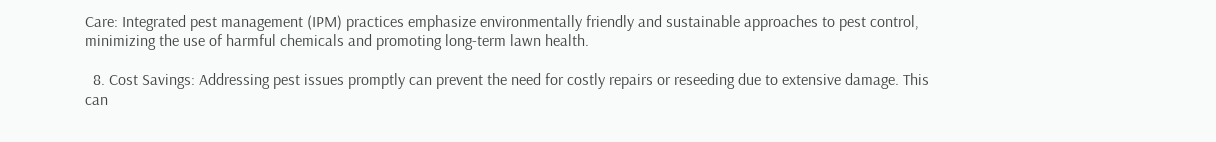Care: Integrated pest management (IPM) practices emphasize environmentally friendly and sustainable approaches to pest control, minimizing the use of harmful chemicals and promoting long-term lawn health.

  8. Cost Savings: Addressing pest issues promptly can prevent the need for costly repairs or reseeding due to extensive damage. This can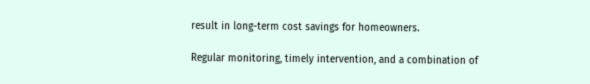result in long-term cost savings for homeowners.

Regular monitoring, timely intervention, and a combination of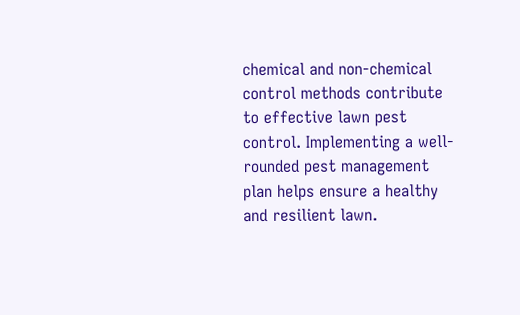chemical and non-chemical control methods contribute to effective lawn pest control. Implementing a well-rounded pest management plan helps ensure a healthy and resilient lawn.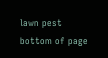lawn pest
bottom of page